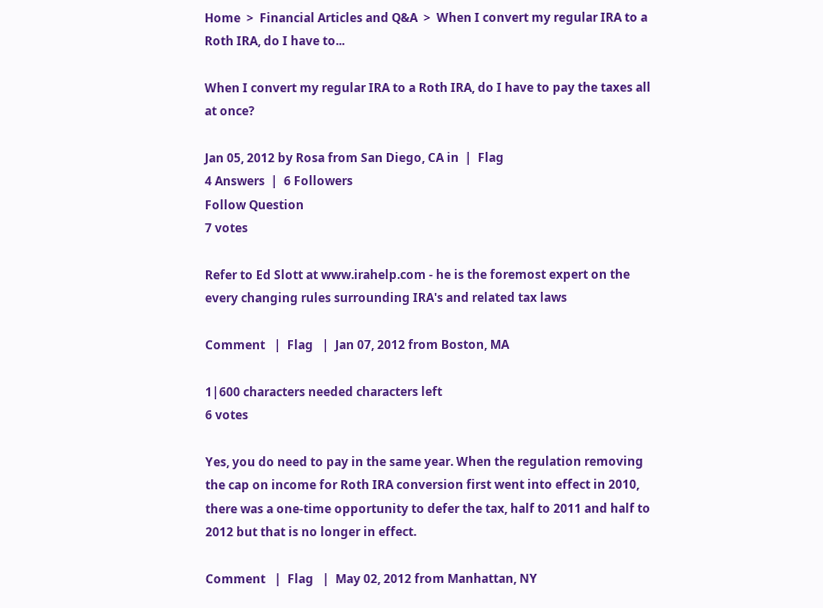Home  >  Financial Articles and Q&A  >  When I convert my regular IRA to a Roth IRA, do I have to...

When I convert my regular IRA to a Roth IRA, do I have to pay the taxes all at once?

Jan 05, 2012 by Rosa from San Diego, CA in  |  Flag
4 Answers  |  6 Followers
Follow Question
7 votes

Refer to Ed Slott at www.irahelp.com - he is the foremost expert on the every changing rules surrounding IRA's and related tax laws

Comment   |  Flag   |  Jan 07, 2012 from Boston, MA

1|600 characters needed characters left
6 votes

Yes, you do need to pay in the same year. When the regulation removing the cap on income for Roth IRA conversion first went into effect in 2010, there was a one-time opportunity to defer the tax, half to 2011 and half to 2012 but that is no longer in effect.

Comment   |  Flag   |  May 02, 2012 from Manhattan, NY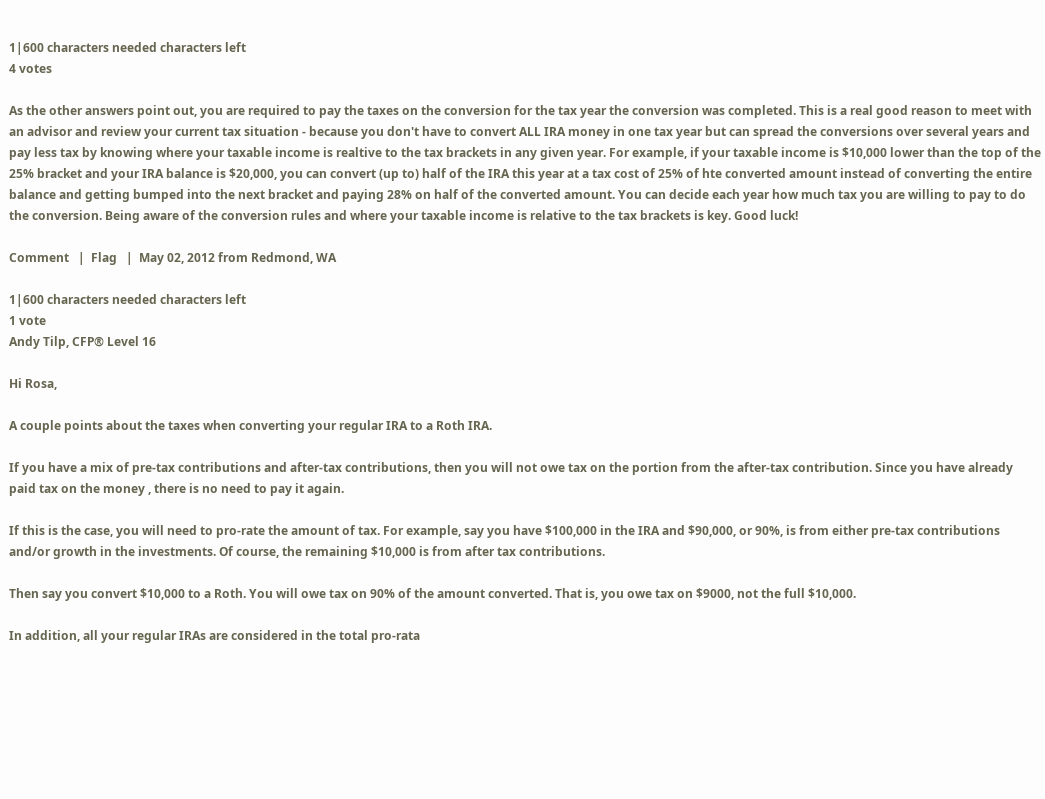1|600 characters needed characters left
4 votes

As the other answers point out, you are required to pay the taxes on the conversion for the tax year the conversion was completed. This is a real good reason to meet with an advisor and review your current tax situation - because you don't have to convert ALL IRA money in one tax year but can spread the conversions over several years and pay less tax by knowing where your taxable income is realtive to the tax brackets in any given year. For example, if your taxable income is $10,000 lower than the top of the 25% bracket and your IRA balance is $20,000, you can convert (up to) half of the IRA this year at a tax cost of 25% of hte converted amount instead of converting the entire balance and getting bumped into the next bracket and paying 28% on half of the converted amount. You can decide each year how much tax you are willing to pay to do the conversion. Being aware of the conversion rules and where your taxable income is relative to the tax brackets is key. Good luck!

Comment   |  Flag   |  May 02, 2012 from Redmond, WA

1|600 characters needed characters left
1 vote
Andy Tilp, CFP® Level 16

Hi Rosa,

A couple points about the taxes when converting your regular IRA to a Roth IRA.

If you have a mix of pre-tax contributions and after-tax contributions, then you will not owe tax on the portion from the after-tax contribution. Since you have already paid tax on the money , there is no need to pay it again.

If this is the case, you will need to pro-rate the amount of tax. For example, say you have $100,000 in the IRA and $90,000, or 90%, is from either pre-tax contributions and/or growth in the investments. Of course, the remaining $10,000 is from after tax contributions.

Then say you convert $10,000 to a Roth. You will owe tax on 90% of the amount converted. That is, you owe tax on $9000, not the full $10,000.

In addition, all your regular IRAs are considered in the total pro-rata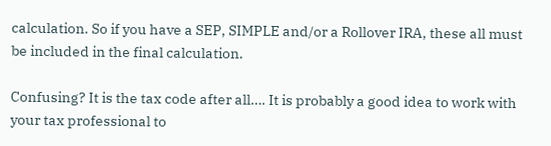calculation. So if you have a SEP, SIMPLE and/or a Rollover IRA, these all must be included in the final calculation.

Confusing? It is the tax code after all…. It is probably a good idea to work with your tax professional to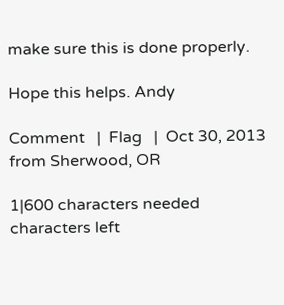make sure this is done properly.

Hope this helps. Andy

Comment   |  Flag   |  Oct 30, 2013 from Sherwood, OR

1|600 characters needed characters left